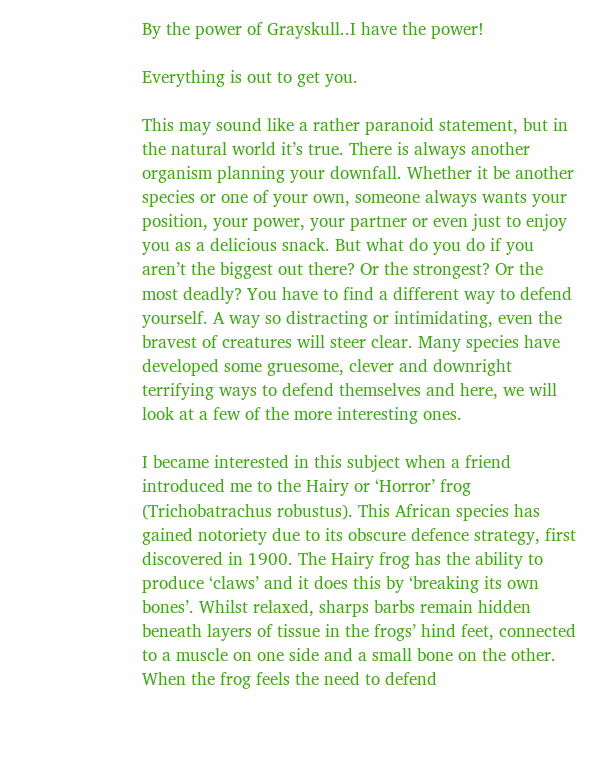By the power of Grayskull..I have the power!

Everything is out to get you.

This may sound like a rather paranoid statement, but in the natural world it’s true. There is always another organism planning your downfall. Whether it be another species or one of your own, someone always wants your position, your power, your partner or even just to enjoy you as a delicious snack. But what do you do if you aren’t the biggest out there? Or the strongest? Or the most deadly? You have to find a different way to defend yourself. A way so distracting or intimidating, even the bravest of creatures will steer clear. Many species have developed some gruesome, clever and downright terrifying ways to defend themselves and here, we will look at a few of the more interesting ones.

I became interested in this subject when a friend introduced me to the Hairy or ‘Horror’ frog (Trichobatrachus robustus). This African species has gained notoriety due to its obscure defence strategy, first discovered in 1900. The Hairy frog has the ability to produce ‘claws’ and it does this by ‘breaking its own bones’. Whilst relaxed, sharps barbs remain hidden beneath layers of tissue in the frogs’ hind feet, connected to a muscle on one side and a small bone on the other. When the frog feels the need to defend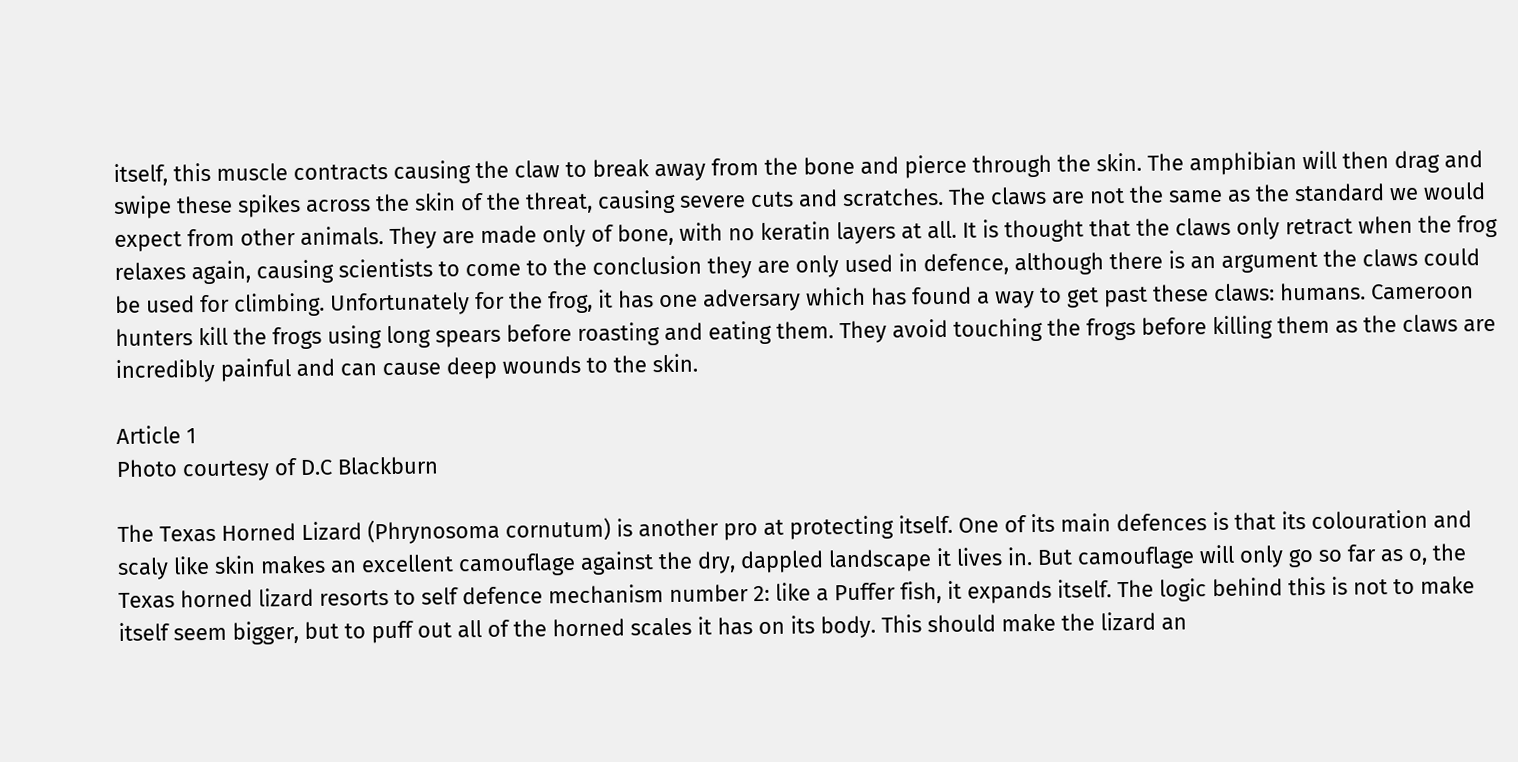itself, this muscle contracts causing the claw to break away from the bone and pierce through the skin. The amphibian will then drag and swipe these spikes across the skin of the threat, causing severe cuts and scratches. The claws are not the same as the standard we would expect from other animals. They are made only of bone, with no keratin layers at all. It is thought that the claws only retract when the frog relaxes again, causing scientists to come to the conclusion they are only used in defence, although there is an argument the claws could be used for climbing. Unfortunately for the frog, it has one adversary which has found a way to get past these claws: humans. Cameroon hunters kill the frogs using long spears before roasting and eating them. They avoid touching the frogs before killing them as the claws are incredibly painful and can cause deep wounds to the skin.

Article 1
Photo courtesy of D.C Blackburn

The Texas Horned Lizard (Phrynosoma cornutum) is another pro at protecting itself. One of its main defences is that its colouration and scaly like skin makes an excellent camouflage against the dry, dappled landscape it lives in. But camouflage will only go so far as o, the Texas horned lizard resorts to self defence mechanism number 2: like a Puffer fish, it expands itself. The logic behind this is not to make itself seem bigger, but to puff out all of the horned scales it has on its body. This should make the lizard an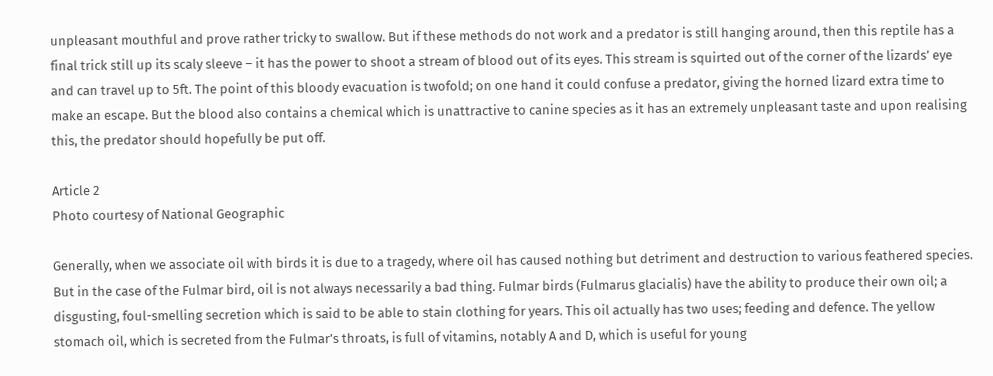unpleasant mouthful and prove rather tricky to swallow. But if these methods do not work and a predator is still hanging around, then this reptile has a final trick still up its scaly sleeve – it has the power to shoot a stream of blood out of its eyes. This stream is squirted out of the corner of the lizards’ eye and can travel up to 5ft. The point of this bloody evacuation is twofold; on one hand it could confuse a predator, giving the horned lizard extra time to make an escape. But the blood also contains a chemical which is unattractive to canine species as it has an extremely unpleasant taste and upon realising this, the predator should hopefully be put off.

Article 2
Photo courtesy of National Geographic

Generally, when we associate oil with birds it is due to a tragedy, where oil has caused nothing but detriment and destruction to various feathered species. But in the case of the Fulmar bird, oil is not always necessarily a bad thing. Fulmar birds (Fulmarus glacialis) have the ability to produce their own oil; a disgusting, foul-smelling secretion which is said to be able to stain clothing for years. This oil actually has two uses; feeding and defence. The yellow stomach oil, which is secreted from the Fulmar’s throats, is full of vitamins, notably A and D, which is useful for young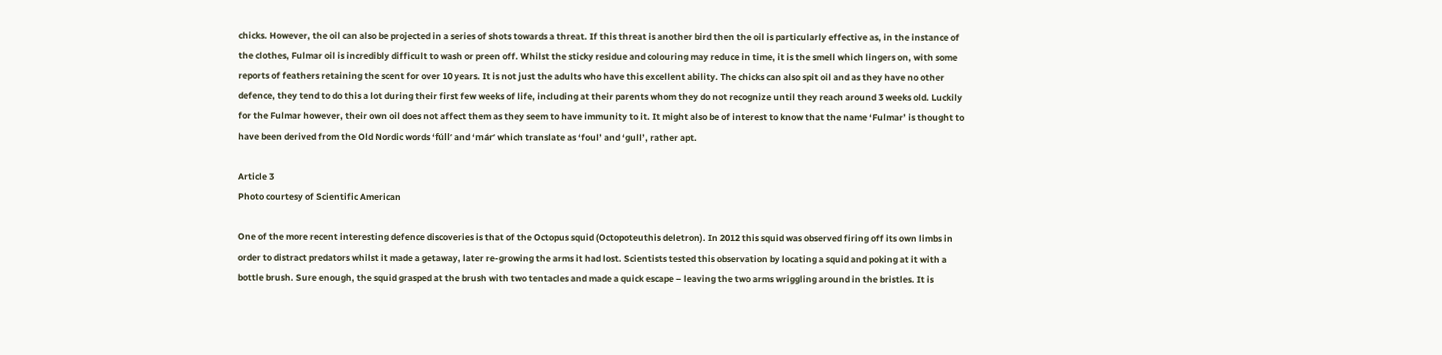chicks. However, the oil can also be projected in a series of shots towards a threat. If this threat is another bird then the oil is particularly effective as, in the instance of the clothes, Fulmar oil is incredibly difficult to wash or preen off. Whilst the sticky residue and colouring may reduce in time, it is the smell which lingers on, with some reports of feathers retaining the scent for over 10 years. It is not just the adults who have this excellent ability. The chicks can also spit oil and as they have no other defence, they tend to do this a lot during their first few weeks of life, including at their parents whom they do not recognize until they reach around 3 weeks old. Luckily for the Fulmar however, their own oil does not affect them as they seem to have immunity to it. It might also be of interest to know that the name ‘Fulmar’ is thought to have been derived from the Old Nordic words ‘fúll’ and ‘már’ which translate as ‘foul’ and ‘gull’, rather apt.

Article 3
Photo courtesy of Scientific American

One of the more recent interesting defence discoveries is that of the Octopus squid (Octopoteuthis deletron). In 2012 this squid was observed firing off its own limbs in order to distract predators whilst it made a getaway, later re-growing the arms it had lost. Scientists tested this observation by locating a squid and poking at it with a bottle brush. Sure enough, the squid grasped at the brush with two tentacles and made a quick escape – leaving the two arms wriggling around in the bristles. It is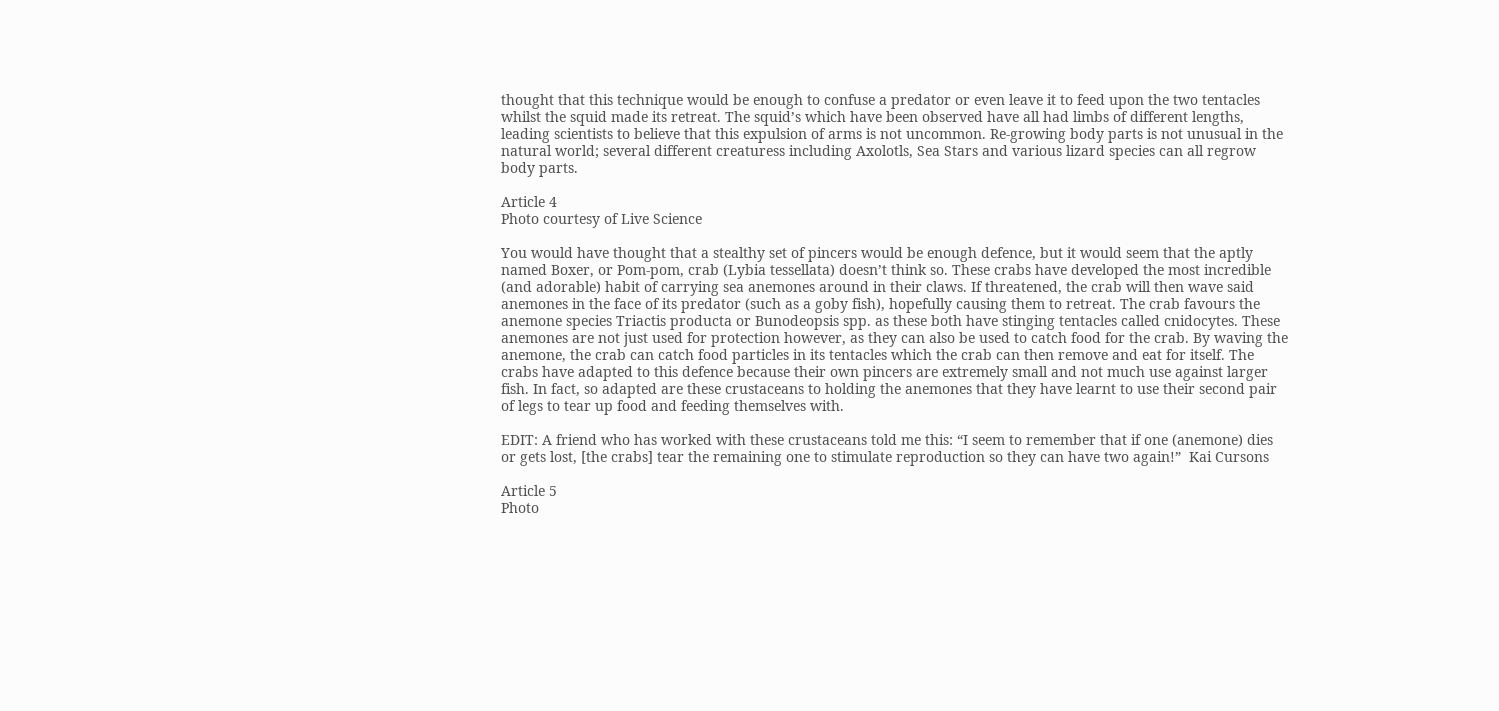thought that this technique would be enough to confuse a predator or even leave it to feed upon the two tentacles whilst the squid made its retreat. The squid’s which have been observed have all had limbs of different lengths, leading scientists to believe that this expulsion of arms is not uncommon. Re-growing body parts is not unusual in the natural world; several different creaturess including Axolotls, Sea Stars and various lizard species can all regrow body parts.

Article 4
Photo courtesy of Live Science

You would have thought that a stealthy set of pincers would be enough defence, but it would seem that the aptly named Boxer, or Pom-pom, crab (Lybia tessellata) doesn’t think so. These crabs have developed the most incredible (and adorable) habit of carrying sea anemones around in their claws. If threatened, the crab will then wave said anemones in the face of its predator (such as a goby fish), hopefully causing them to retreat. The crab favours the anemone species Triactis producta or Bunodeopsis spp. as these both have stinging tentacles called cnidocytes. These anemones are not just used for protection however, as they can also be used to catch food for the crab. By waving the anemone, the crab can catch food particles in its tentacles which the crab can then remove and eat for itself. The crabs have adapted to this defence because their own pincers are extremely small and not much use against larger fish. In fact, so adapted are these crustaceans to holding the anemones that they have learnt to use their second pair of legs to tear up food and feeding themselves with.

EDIT: A friend who has worked with these crustaceans told me this: “I seem to remember that if one (anemone) dies or gets lost, [the crabs] tear the remaining one to stimulate reproduction so they can have two again!”  Kai Cursons

Article 5
Photo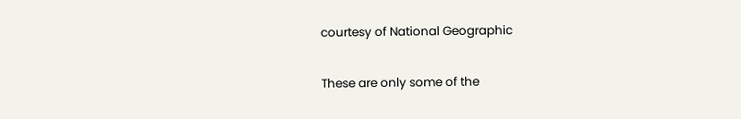courtesy of National Geographic

These are only some of the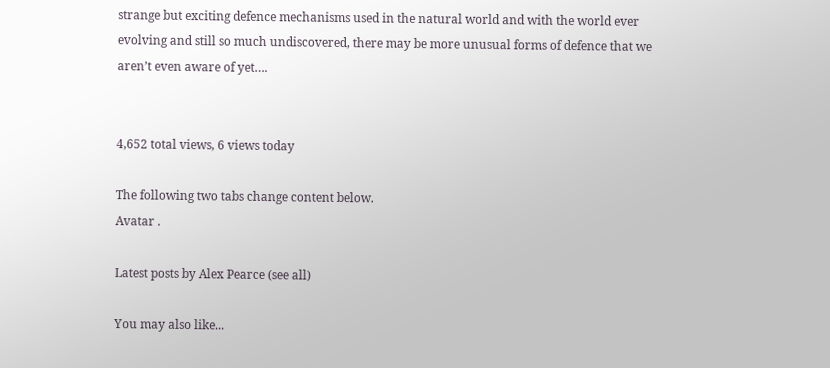strange but exciting defence mechanisms used in the natural world and with the world ever evolving and still so much undiscovered, there may be more unusual forms of defence that we aren’t even aware of yet….


4,652 total views, 6 views today

The following two tabs change content below.
Avatar .

Latest posts by Alex Pearce (see all)

You may also like...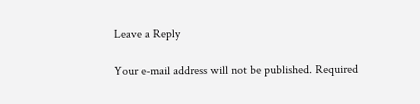Leave a Reply

Your e-mail address will not be published. Required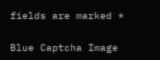fields are marked *

Blue Captcha Image